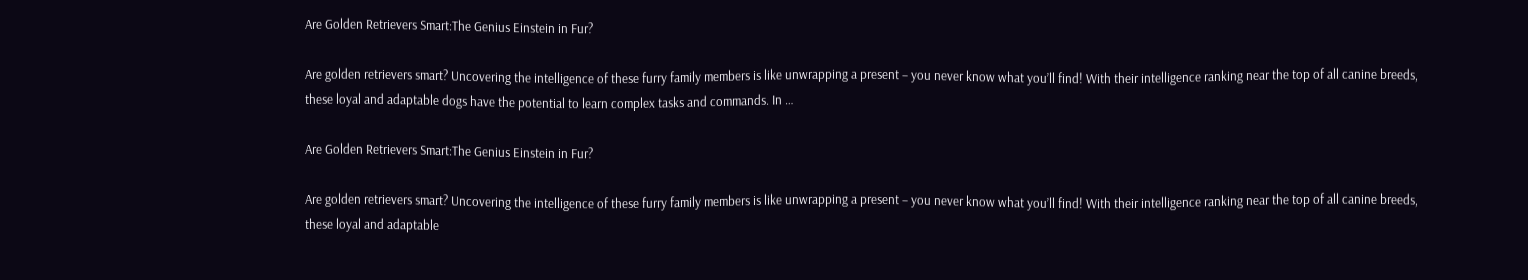Are Golden Retrievers Smart:The Genius Einstein in Fur?

Are golden retrievers smart? Uncovering the intelligence of these furry family members is like unwrapping a present – you never know what you’ll find! With their intelligence ranking near the top of all canine breeds, these loyal and adaptable dogs have the potential to learn complex tasks and commands. In …

Are Golden Retrievers Smart:The Genius Einstein in Fur?

Are golden retrievers smart? Uncovering the intelligence of these furry family members is like unwrapping a present – you never know what you’ll find! With their intelligence ranking near the top of all canine breeds, these loyal and adaptable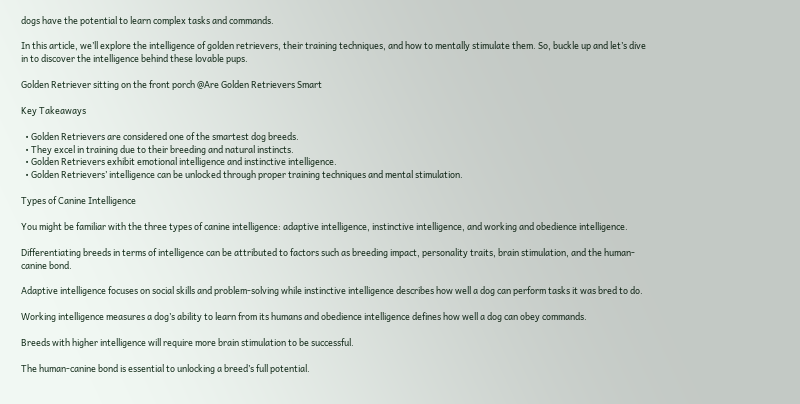dogs have the potential to learn complex tasks and commands.

In this article, we’ll explore the intelligence of golden retrievers, their training techniques, and how to mentally stimulate them. So, buckle up and let’s dive in to discover the intelligence behind these lovable pups.

Golden Retriever sitting on the front porch @Are Golden Retrievers Smart

Key Takeaways

  • Golden Retrievers are considered one of the smartest dog breeds.
  • They excel in training due to their breeding and natural instincts.
  • Golden Retrievers exhibit emotional intelligence and instinctive intelligence.
  • Golden Retrievers’ intelligence can be unlocked through proper training techniques and mental stimulation.

Types of Canine Intelligence

You might be familiar with the three types of canine intelligence: adaptive intelligence, instinctive intelligence, and working and obedience intelligence.

Differentiating breeds in terms of intelligence can be attributed to factors such as breeding impact, personality traits, brain stimulation, and the human-canine bond.

Adaptive intelligence focuses on social skills and problem-solving while instinctive intelligence describes how well a dog can perform tasks it was bred to do.

Working intelligence measures a dog’s ability to learn from its humans and obedience intelligence defines how well a dog can obey commands.

Breeds with higher intelligence will require more brain stimulation to be successful.

The human-canine bond is essential to unlocking a breed’s full potential.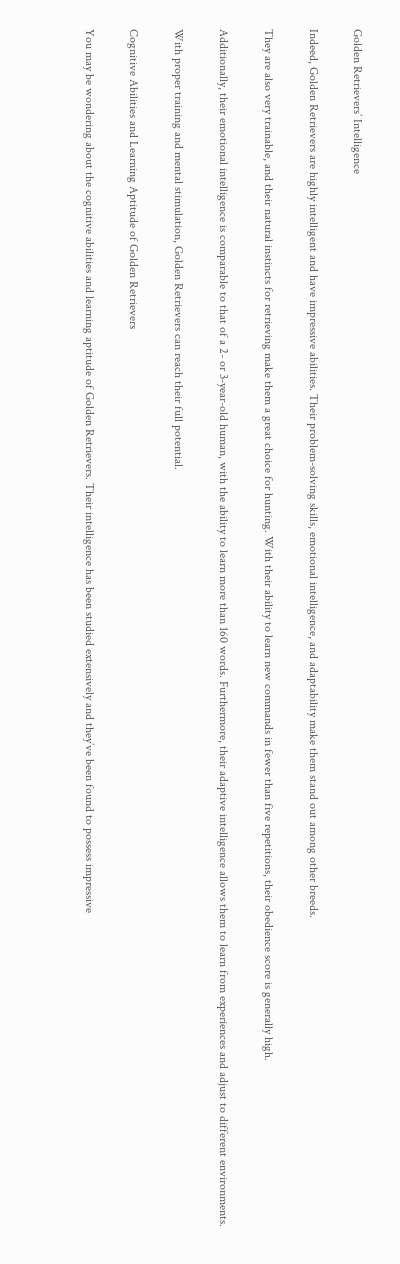Golden Retrievers’ Intelligence

Indeed, Golden Retrievers are highly intelligent and have impressive abilities. Their problem-solving skills, emotional intelligence, and adaptability make them stand out among other breeds.

They are also very trainable, and their natural instincts for retrieving make them a great choice for hunting. With their ability to learn new commands in fewer than five repetitions, their obedience score is generally high.

Additionally, their emotional intelligence is comparable to that of a 2- or 3-year-old human, with the ability to learn more than 160 words. Furthermore, their adaptive intelligence allows them to learn from experiences and adjust to different environments.

With proper training and mental stimulation, Golden Retrievers can reach their full potential.

Cognitive Abilities and Learning Aptitude of Golden Retrievers

You may be wondering about the cognitive abilities and learning aptitude of Golden Retrievers. Their intelligence has been studied extensively and they’ve been found to possess impressive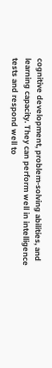cognitive development, problem-solving abilities, and learning capacity. They can perform well in intelligence tests and respond well to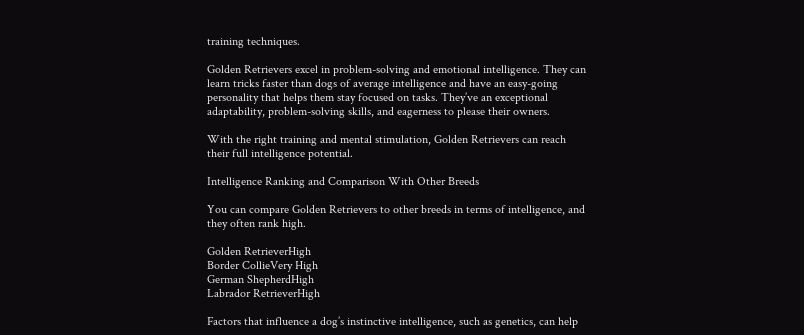training techniques.

Golden Retrievers excel in problem-solving and emotional intelligence. They can learn tricks faster than dogs of average intelligence and have an easy-going personality that helps them stay focused on tasks. They’ve an exceptional adaptability, problem-solving skills, and eagerness to please their owners.

With the right training and mental stimulation, Golden Retrievers can reach their full intelligence potential.

Intelligence Ranking and Comparison With Other Breeds

You can compare Golden Retrievers to other breeds in terms of intelligence, and they often rank high.

Golden RetrieverHigh
Border CollieVery High
German ShepherdHigh
Labrador RetrieverHigh

Factors that influence a dog’s instinctive intelligence, such as genetics, can help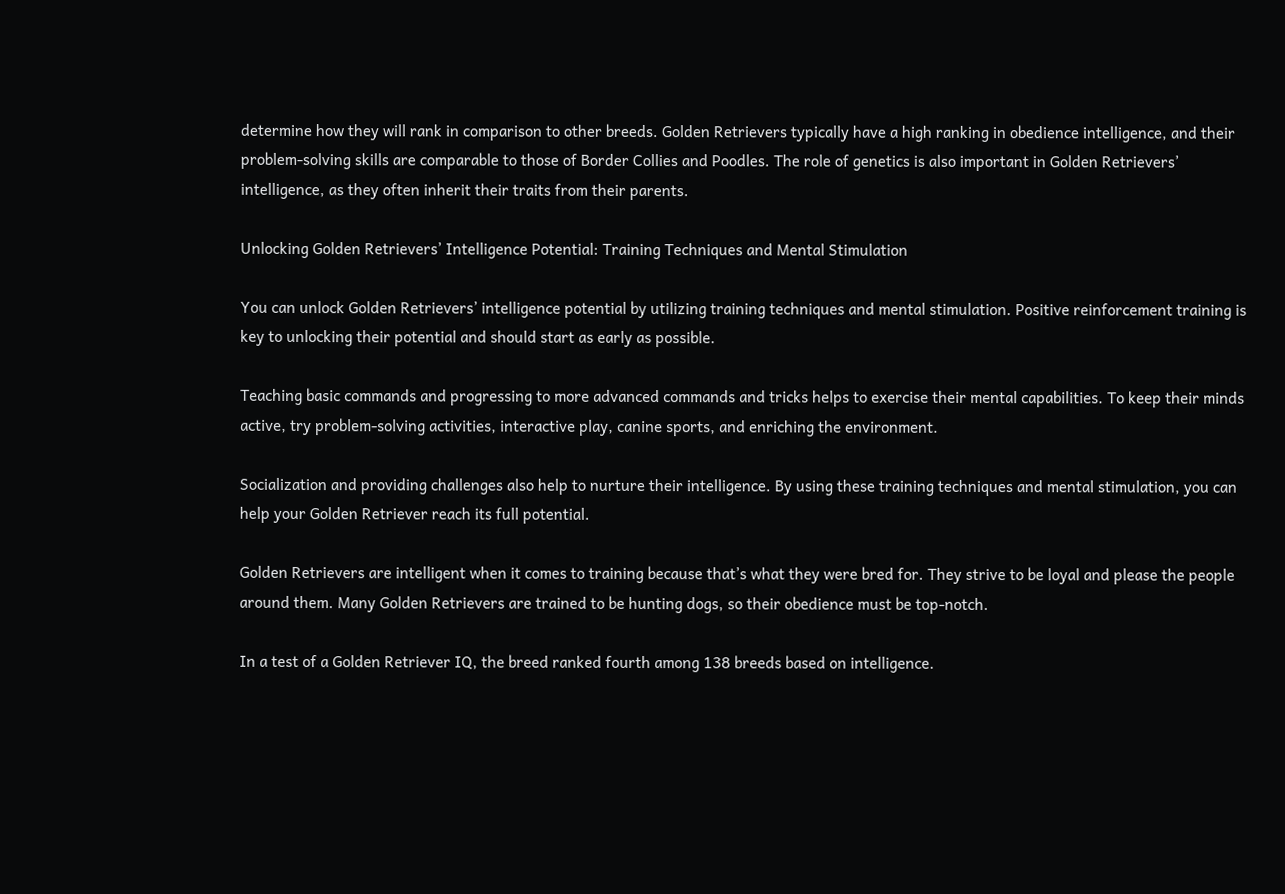determine how they will rank in comparison to other breeds. Golden Retrievers typically have a high ranking in obedience intelligence, and their problem-solving skills are comparable to those of Border Collies and Poodles. The role of genetics is also important in Golden Retrievers’ intelligence, as they often inherit their traits from their parents.

Unlocking Golden Retrievers’ Intelligence Potential: Training Techniques and Mental Stimulation

You can unlock Golden Retrievers’ intelligence potential by utilizing training techniques and mental stimulation. Positive reinforcement training is key to unlocking their potential and should start as early as possible.

Teaching basic commands and progressing to more advanced commands and tricks helps to exercise their mental capabilities. To keep their minds active, try problem-solving activities, interactive play, canine sports, and enriching the environment.

Socialization and providing challenges also help to nurture their intelligence. By using these training techniques and mental stimulation, you can help your Golden Retriever reach its full potential.

Golden Retrievers are intelligent when it comes to training because that’s what they were bred for. They strive to be loyal and please the people around them. Many Golden Retrievers are trained to be hunting dogs, so their obedience must be top-notch.

In a test of a Golden Retriever IQ, the breed ranked fourth among 138 breeds based on intelligence.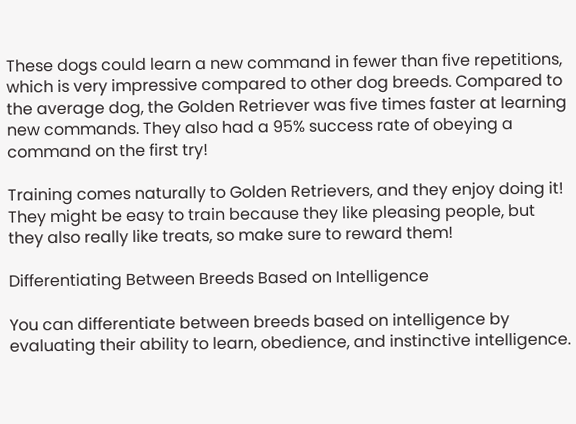These dogs could learn a new command in fewer than five repetitions, which is very impressive compared to other dog breeds. Compared to the average dog, the Golden Retriever was five times faster at learning new commands. They also had a 95% success rate of obeying a command on the first try!

Training comes naturally to Golden Retrievers, and they enjoy doing it! They might be easy to train because they like pleasing people, but they also really like treats, so make sure to reward them!

Differentiating Between Breeds Based on Intelligence

You can differentiate between breeds based on intelligence by evaluating their ability to learn, obedience, and instinctive intelligence.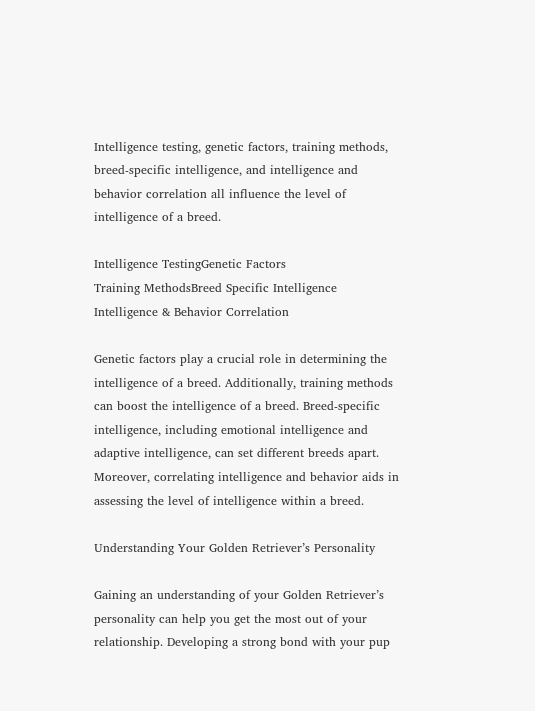Intelligence testing, genetic factors, training methods, breed-specific intelligence, and intelligence and behavior correlation all influence the level of intelligence of a breed.

Intelligence TestingGenetic Factors
Training MethodsBreed Specific Intelligence
Intelligence & Behavior Correlation

Genetic factors play a crucial role in determining the intelligence of a breed. Additionally, training methods can boost the intelligence of a breed. Breed-specific intelligence, including emotional intelligence and adaptive intelligence, can set different breeds apart. Moreover, correlating intelligence and behavior aids in assessing the level of intelligence within a breed.

Understanding Your Golden Retriever’s Personality

Gaining an understanding of your Golden Retriever’s personality can help you get the most out of your relationship. Developing a strong bond with your pup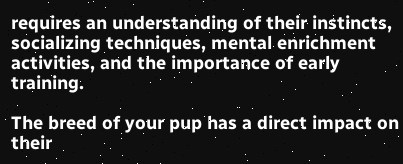requires an understanding of their instincts, socializing techniques, mental enrichment activities, and the importance of early training.

The breed of your pup has a direct impact on their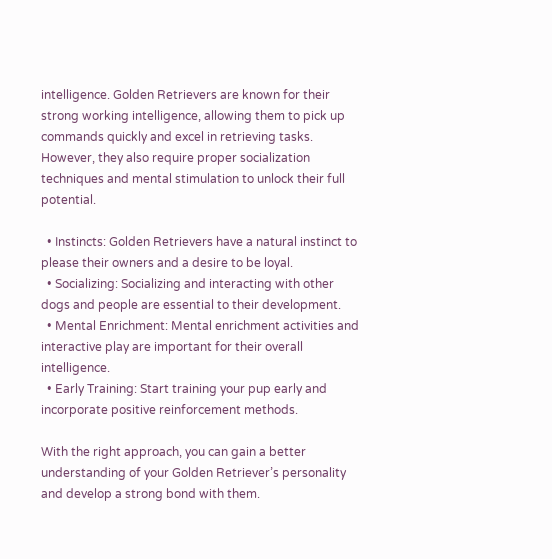intelligence. Golden Retrievers are known for their strong working intelligence, allowing them to pick up commands quickly and excel in retrieving tasks. However, they also require proper socialization techniques and mental stimulation to unlock their full potential.

  • Instincts: Golden Retrievers have a natural instinct to please their owners and a desire to be loyal.
  • Socializing: Socializing and interacting with other dogs and people are essential to their development.
  • Mental Enrichment: Mental enrichment activities and interactive play are important for their overall intelligence.
  • Early Training: Start training your pup early and incorporate positive reinforcement methods.

With the right approach, you can gain a better understanding of your Golden Retriever’s personality and develop a strong bond with them.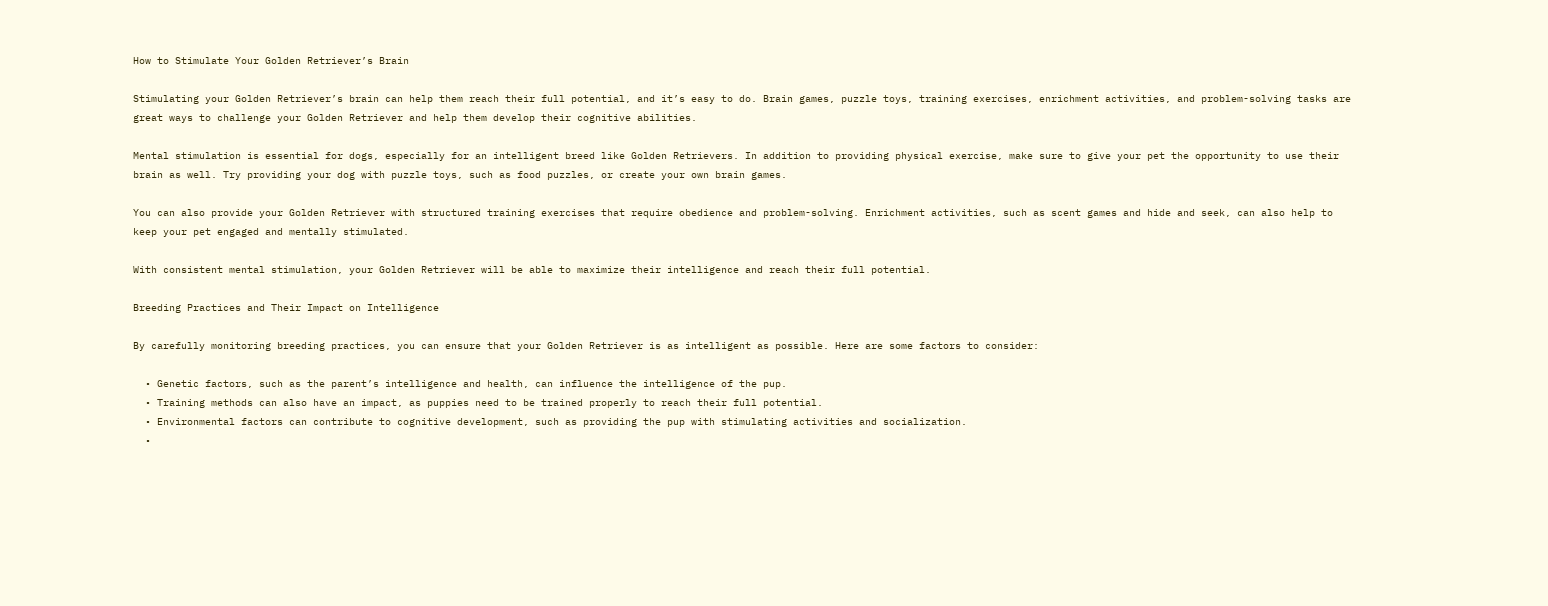How to Stimulate Your Golden Retriever’s Brain

Stimulating your Golden Retriever’s brain can help them reach their full potential, and it’s easy to do. Brain games, puzzle toys, training exercises, enrichment activities, and problem-solving tasks are great ways to challenge your Golden Retriever and help them develop their cognitive abilities.

Mental stimulation is essential for dogs, especially for an intelligent breed like Golden Retrievers. In addition to providing physical exercise, make sure to give your pet the opportunity to use their brain as well. Try providing your dog with puzzle toys, such as food puzzles, or create your own brain games.

You can also provide your Golden Retriever with structured training exercises that require obedience and problem-solving. Enrichment activities, such as scent games and hide and seek, can also help to keep your pet engaged and mentally stimulated.

With consistent mental stimulation, your Golden Retriever will be able to maximize their intelligence and reach their full potential.

Breeding Practices and Their Impact on Intelligence

By carefully monitoring breeding practices, you can ensure that your Golden Retriever is as intelligent as possible. Here are some factors to consider:

  • Genetic factors, such as the parent’s intelligence and health, can influence the intelligence of the pup.
  • Training methods can also have an impact, as puppies need to be trained properly to reach their full potential.
  • Environmental factors can contribute to cognitive development, such as providing the pup with stimulating activities and socialization.
  •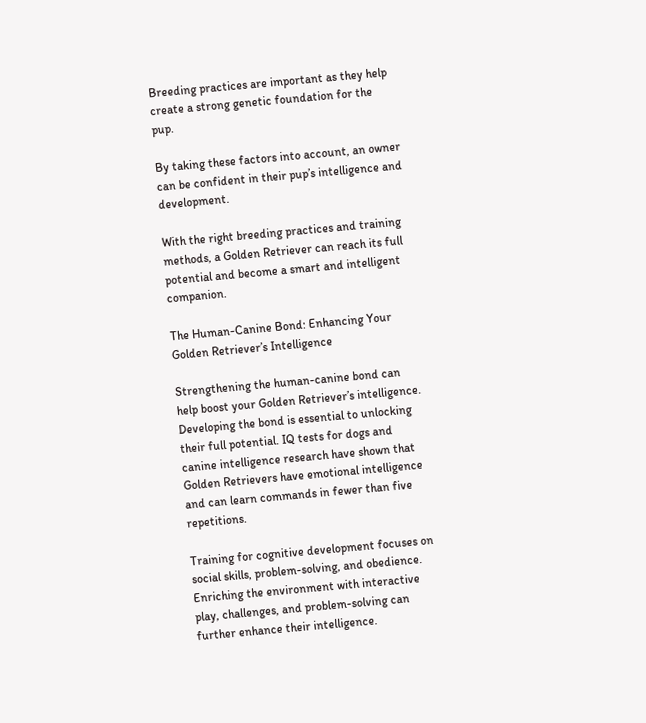Breeding practices are important as they help create a strong genetic foundation for the pup.

By taking these factors into account, an owner can be confident in their pup’s intelligence and development.

With the right breeding practices and training methods, a Golden Retriever can reach its full potential and become a smart and intelligent companion.

The Human-Canine Bond: Enhancing Your Golden Retriever’s Intelligence

Strengthening the human-canine bond can help boost your Golden Retriever’s intelligence. Developing the bond is essential to unlocking their full potential. IQ tests for dogs and canine intelligence research have shown that Golden Retrievers have emotional intelligence and can learn commands in fewer than five repetitions.

Training for cognitive development focuses on social skills, problem-solving, and obedience. Enriching the environment with interactive play, challenges, and problem-solving can further enhance their intelligence.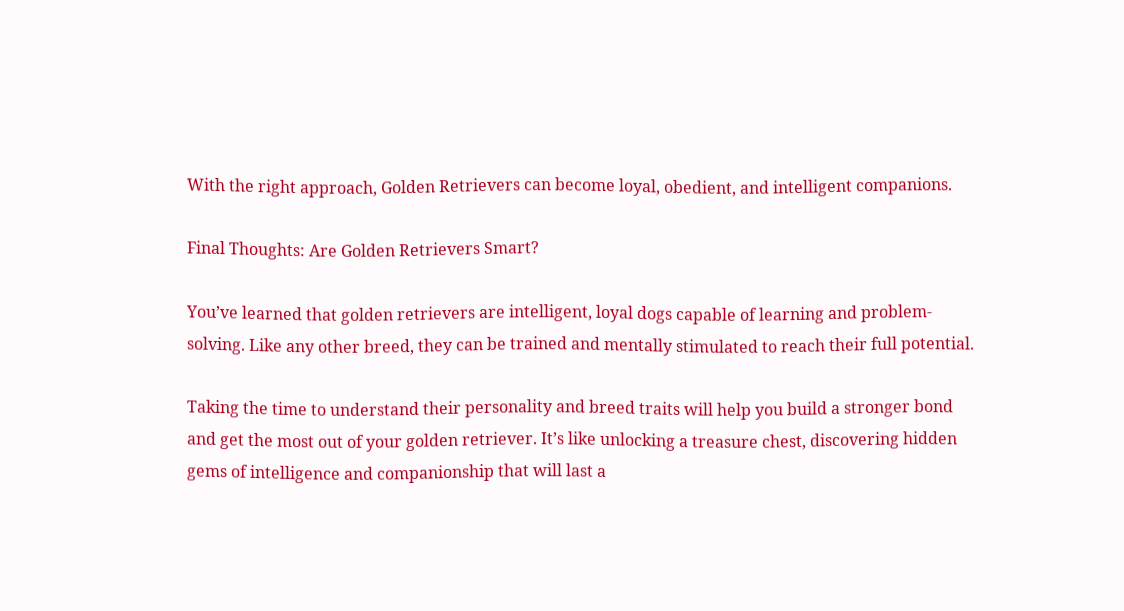With the right approach, Golden Retrievers can become loyal, obedient, and intelligent companions.

Final Thoughts: Are Golden Retrievers Smart?

You’ve learned that golden retrievers are intelligent, loyal dogs capable of learning and problem-solving. Like any other breed, they can be trained and mentally stimulated to reach their full potential.

Taking the time to understand their personality and breed traits will help you build a stronger bond and get the most out of your golden retriever. It’s like unlocking a treasure chest, discovering hidden gems of intelligence and companionship that will last a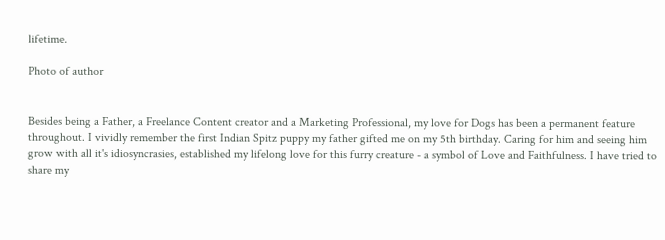lifetime.

Photo of author


Besides being a Father, a Freelance Content creator and a Marketing Professional, my love for Dogs has been a permanent feature throughout. I vividly remember the first Indian Spitz puppy my father gifted me on my 5th birthday. Caring for him and seeing him grow with all it's idiosyncrasies, established my lifelong love for this furry creature - a symbol of Love and Faithfulness. I have tried to share my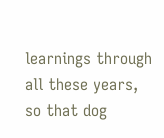learnings through all these years, so that dog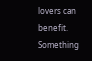lovers can benefit. Something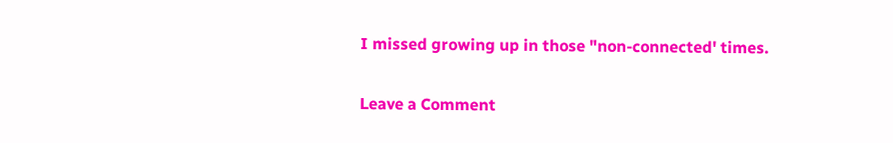I missed growing up in those "non-connected' times.

Leave a Comment